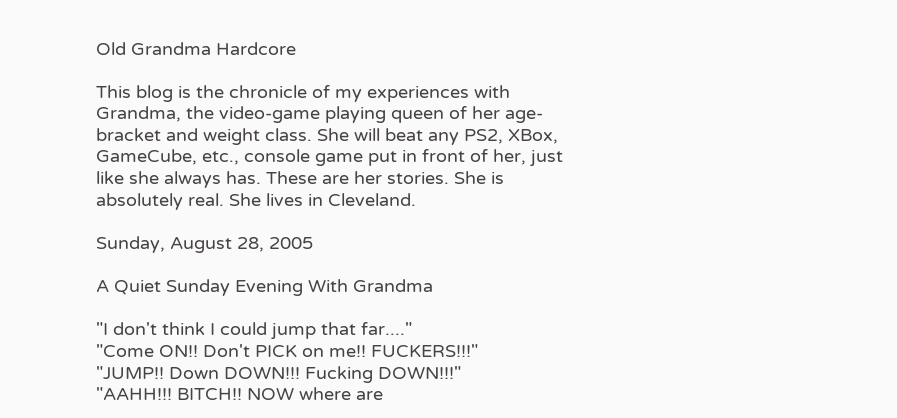Old Grandma Hardcore

This blog is the chronicle of my experiences with Grandma, the video-game playing queen of her age-bracket and weight class. She will beat any PS2, XBox, GameCube, etc., console game put in front of her, just like she always has. These are her stories. She is absolutely real. She lives in Cleveland.

Sunday, August 28, 2005

A Quiet Sunday Evening With Grandma

"I don't think I could jump that far...."
"Come ON!! Don't PICK on me!! FUCKERS!!!"
"JUMP!! Down DOWN!!! Fucking DOWN!!!"
"AAHH!!! BITCH!! NOW where are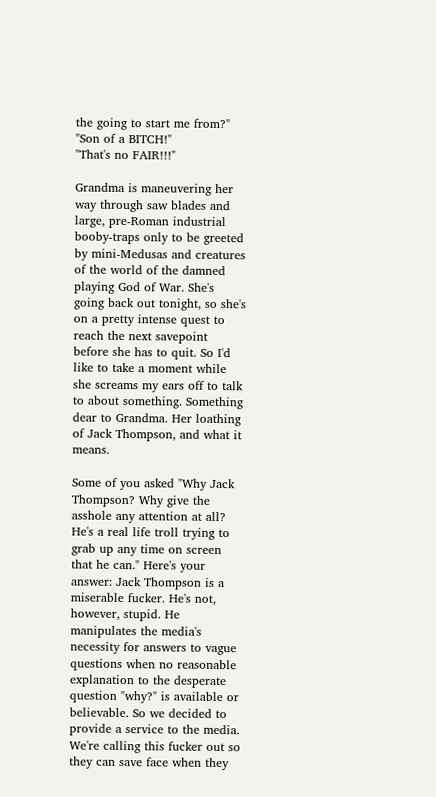the going to start me from?"
"Son of a BITCH!"
"That's no FAIR!!!"

Grandma is maneuvering her way through saw blades and large, pre-Roman industrial booby-traps only to be greeted by mini-Medusas and creatures of the world of the damned playing God of War. She's going back out tonight, so she's on a pretty intense quest to reach the next savepoint before she has to quit. So I'd like to take a moment while she screams my ears off to talk to about something. Something dear to Grandma. Her loathing of Jack Thompson, and what it means.

Some of you asked "Why Jack Thompson? Why give the asshole any attention at all? He's a real life troll trying to grab up any time on screen that he can." Here's your answer: Jack Thompson is a miserable fucker. He's not, however, stupid. He manipulates the media's necessity for answers to vague questions when no reasonable explanation to the desperate question "why?" is available or believable. So we decided to provide a service to the media. We're calling this fucker out so they can save face when they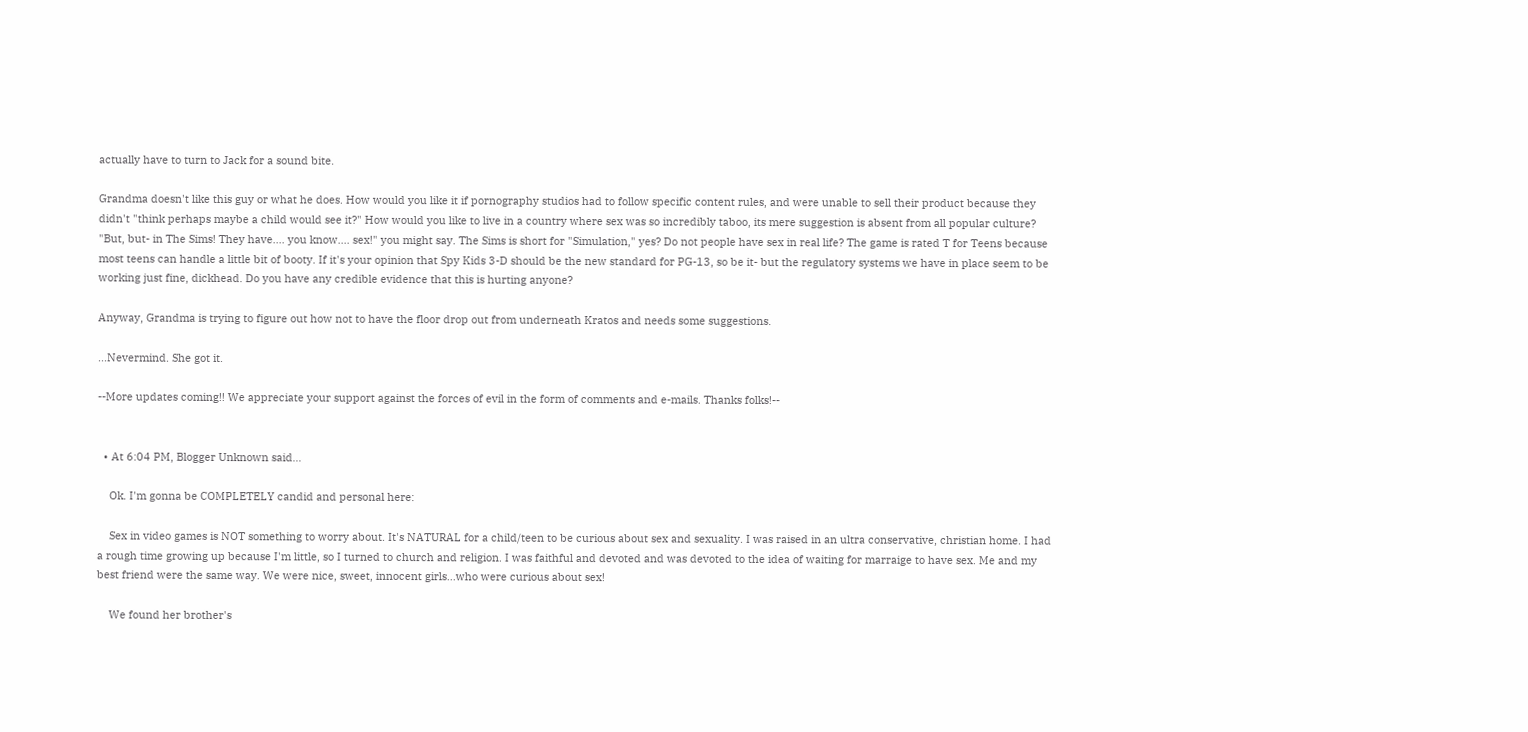actually have to turn to Jack for a sound bite.

Grandma doesn't like this guy or what he does. How would you like it if pornography studios had to follow specific content rules, and were unable to sell their product because they didn't "think perhaps maybe a child would see it?" How would you like to live in a country where sex was so incredibly taboo, its mere suggestion is absent from all popular culture? "But, but- in The Sims! They have.... you know.... sex!" you might say. The Sims is short for "Simulation," yes? Do not people have sex in real life? The game is rated T for Teens because most teens can handle a little bit of booty. If it's your opinion that Spy Kids 3-D should be the new standard for PG-13, so be it- but the regulatory systems we have in place seem to be working just fine, dickhead. Do you have any credible evidence that this is hurting anyone?

Anyway, Grandma is trying to figure out how not to have the floor drop out from underneath Kratos and needs some suggestions.

...Nevermind. She got it.

--More updates coming!! We appreciate your support against the forces of evil in the form of comments and e-mails. Thanks folks!--


  • At 6:04 PM, Blogger Unknown said…

    Ok. I'm gonna be COMPLETELY candid and personal here:

    Sex in video games is NOT something to worry about. It's NATURAL for a child/teen to be curious about sex and sexuality. I was raised in an ultra conservative, christian home. I had a rough time growing up because I'm little, so I turned to church and religion. I was faithful and devoted and was devoted to the idea of waiting for marraige to have sex. Me and my best friend were the same way. We were nice, sweet, innocent girls...who were curious about sex!

    We found her brother's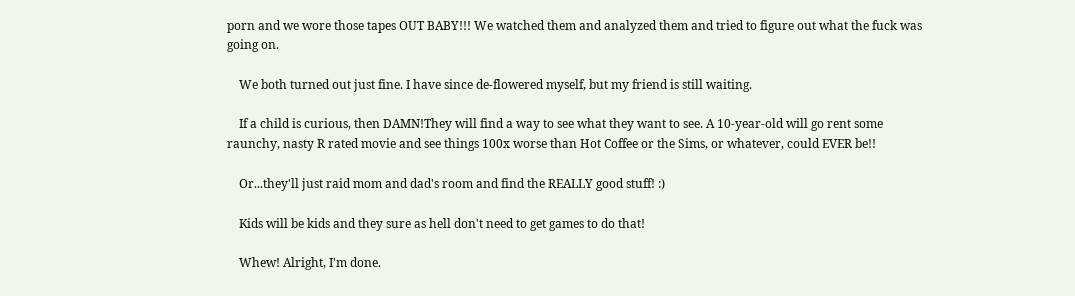porn and we wore those tapes OUT BABY!!! We watched them and analyzed them and tried to figure out what the fuck was going on.

    We both turned out just fine. I have since de-flowered myself, but my friend is still waiting.

    If a child is curious, then DAMN!They will find a way to see what they want to see. A 10-year-old will go rent some raunchy, nasty R rated movie and see things 100x worse than Hot Coffee or the Sims, or whatever, could EVER be!!

    Or...they'll just raid mom and dad's room and find the REALLY good stuff! :)

    Kids will be kids and they sure as hell don't need to get games to do that!

    Whew! Alright, I'm done.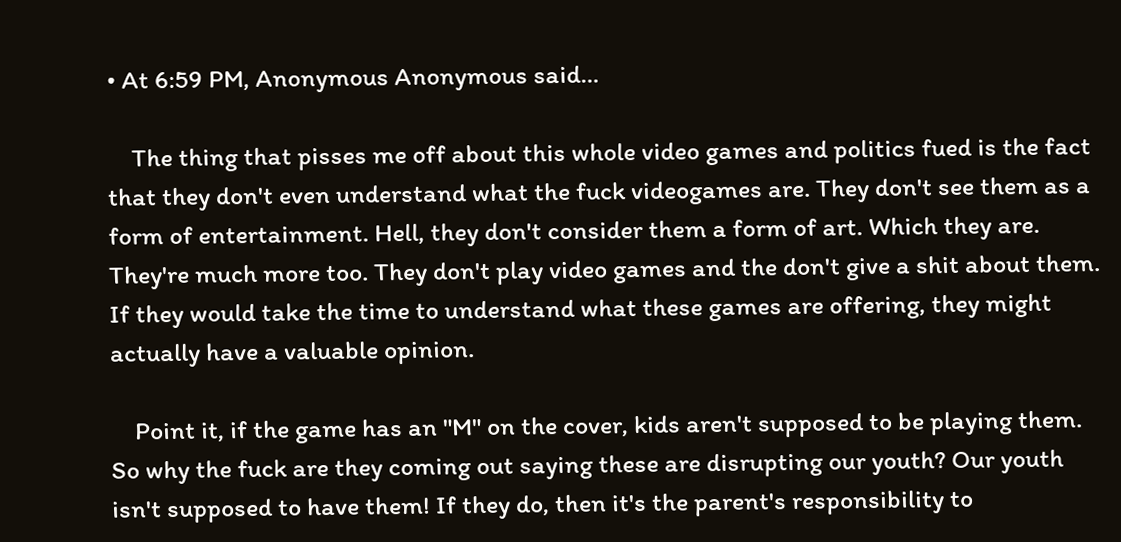• At 6:59 PM, Anonymous Anonymous said…

    The thing that pisses me off about this whole video games and politics fued is the fact that they don't even understand what the fuck videogames are. They don't see them as a form of entertainment. Hell, they don't consider them a form of art. Which they are. They're much more too. They don't play video games and the don't give a shit about them. If they would take the time to understand what these games are offering, they might actually have a valuable opinion.

    Point it, if the game has an "M" on the cover, kids aren't supposed to be playing them. So why the fuck are they coming out saying these are disrupting our youth? Our youth isn't supposed to have them! If they do, then it's the parent's responsibility to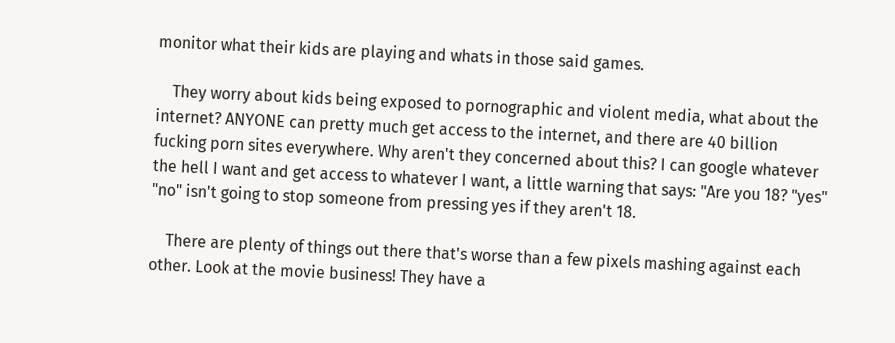monitor what their kids are playing and whats in those said games.

    They worry about kids being exposed to pornographic and violent media, what about the internet? ANYONE can pretty much get access to the internet, and there are 40 billion fucking porn sites everywhere. Why aren't they concerned about this? I can google whatever the hell I want and get access to whatever I want, a little warning that says: "Are you 18? "yes" "no" isn't going to stop someone from pressing yes if they aren't 18.

    There are plenty of things out there that's worse than a few pixels mashing against each other. Look at the movie business! They have a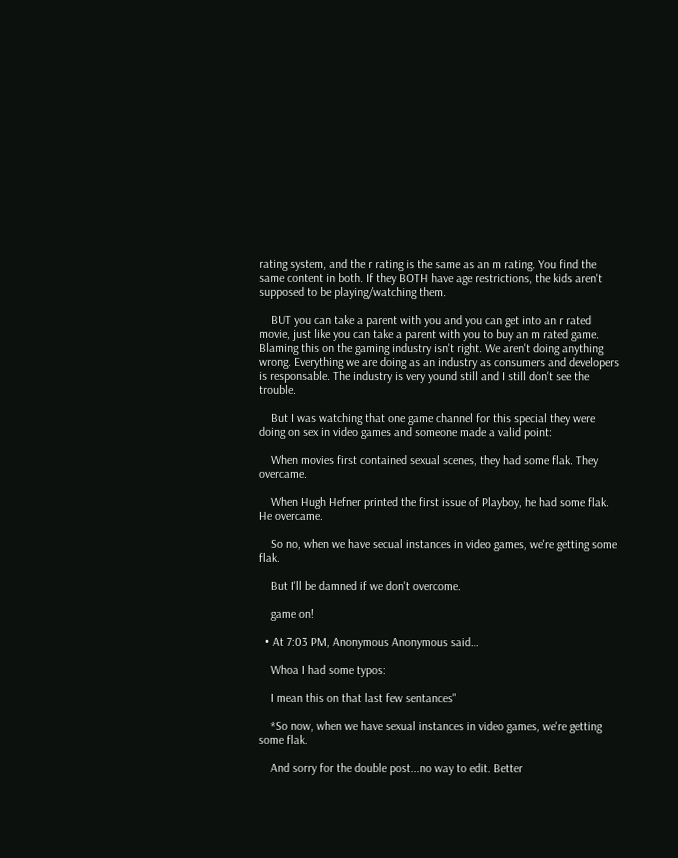rating system, and the r rating is the same as an m rating. You find the same content in both. If they BOTH have age restrictions, the kids aren't supposed to be playing/watching them.

    BUT you can take a parent with you and you can get into an r rated movie, just like you can take a parent with you to buy an m rated game. Blaming this on the gaming industry isn't right. We aren't doing anything wrong. Everything we are doing as an industry as consumers and developers is responsable. The industry is very yound still and I still don't see the trouble.

    But I was watching that one game channel for this special they were doing on sex in video games and someone made a valid point:

    When movies first contained sexual scenes, they had some flak. They overcame.

    When Hugh Hefner printed the first issue of Playboy, he had some flak. He overcame.

    So no, when we have secual instances in video games, we're getting some flak.

    But I'll be damned if we don't overcome.

    game on!

  • At 7:03 PM, Anonymous Anonymous said…

    Whoa I had some typos:

    I mean this on that last few sentances"

    *So now, when we have sexual instances in video games, we're getting some flak.

    And sorry for the double post...no way to edit. Better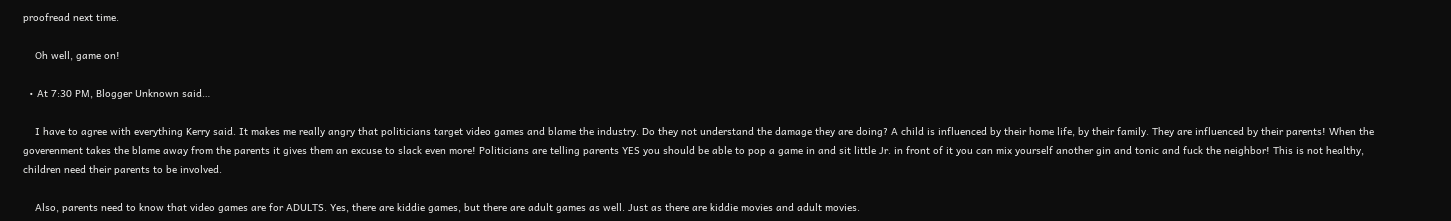proofread next time.

    Oh well, game on!

  • At 7:30 PM, Blogger Unknown said…

    I have to agree with everything Kerry said. It makes me really angry that politicians target video games and blame the industry. Do they not understand the damage they are doing? A child is influenced by their home life, by their family. They are influenced by their parents! When the goverenment takes the blame away from the parents it gives them an excuse to slack even more! Politicians are telling parents YES you should be able to pop a game in and sit little Jr. in front of it you can mix yourself another gin and tonic and fuck the neighbor! This is not healthy, children need their parents to be involved.

    Also, parents need to know that video games are for ADULTS. Yes, there are kiddie games, but there are adult games as well. Just as there are kiddie movies and adult movies.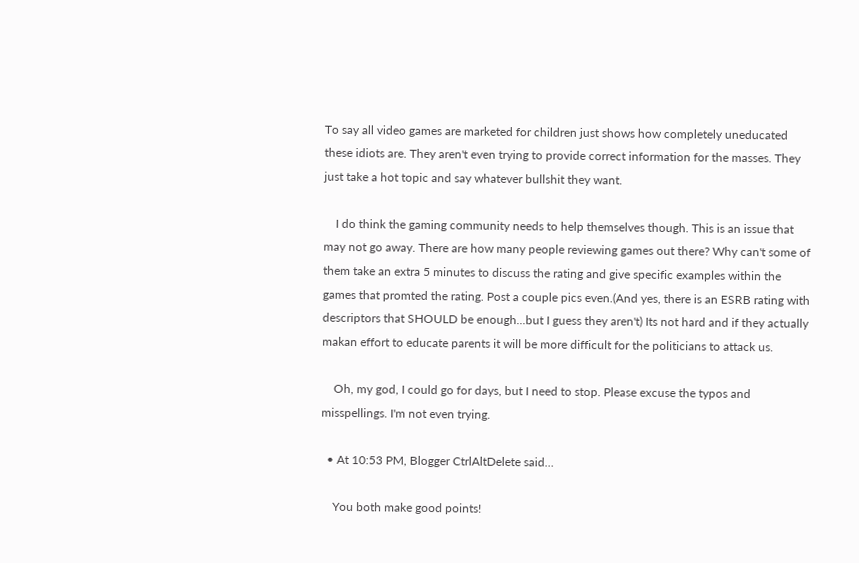To say all video games are marketed for children just shows how completely uneducated these idiots are. They aren't even trying to provide correct information for the masses. They just take a hot topic and say whatever bullshit they want.

    I do think the gaming community needs to help themselves though. This is an issue that may not go away. There are how many people reviewing games out there? Why can't some of them take an extra 5 minutes to discuss the rating and give specific examples within the games that promted the rating. Post a couple pics even.(And yes, there is an ESRB rating with descriptors that SHOULD be enough...but I guess they aren't) Its not hard and if they actually makan effort to educate parents it will be more difficult for the politicians to attack us.

    Oh, my god, I could go for days, but I need to stop. Please excuse the typos and misspellings. I'm not even trying.

  • At 10:53 PM, Blogger CtrlAltDelete said…

    You both make good points!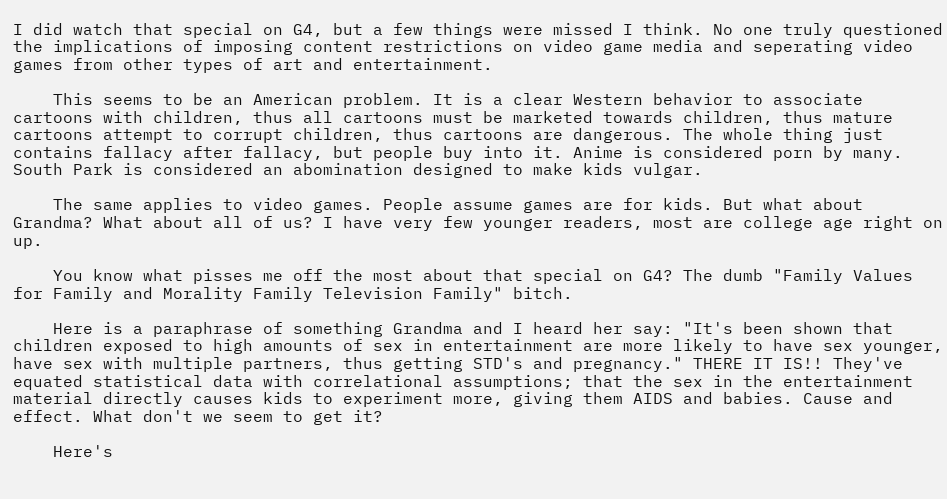I did watch that special on G4, but a few things were missed I think. No one truly questioned the implications of imposing content restrictions on video game media and seperating video games from other types of art and entertainment.

    This seems to be an American problem. It is a clear Western behavior to associate cartoons with children, thus all cartoons must be marketed towards children, thus mature cartoons attempt to corrupt children, thus cartoons are dangerous. The whole thing just contains fallacy after fallacy, but people buy into it. Anime is considered porn by many. South Park is considered an abomination designed to make kids vulgar.

    The same applies to video games. People assume games are for kids. But what about Grandma? What about all of us? I have very few younger readers, most are college age right on up.

    You know what pisses me off the most about that special on G4? The dumb "Family Values for Family and Morality Family Television Family" bitch.

    Here is a paraphrase of something Grandma and I heard her say: "It's been shown that children exposed to high amounts of sex in entertainment are more likely to have sex younger, have sex with multiple partners, thus getting STD's and pregnancy." THERE IT IS!! They've equated statistical data with correlational assumptions; that the sex in the entertainment material directly causes kids to experiment more, giving them AIDS and babies. Cause and effect. What don't we seem to get it?

    Here's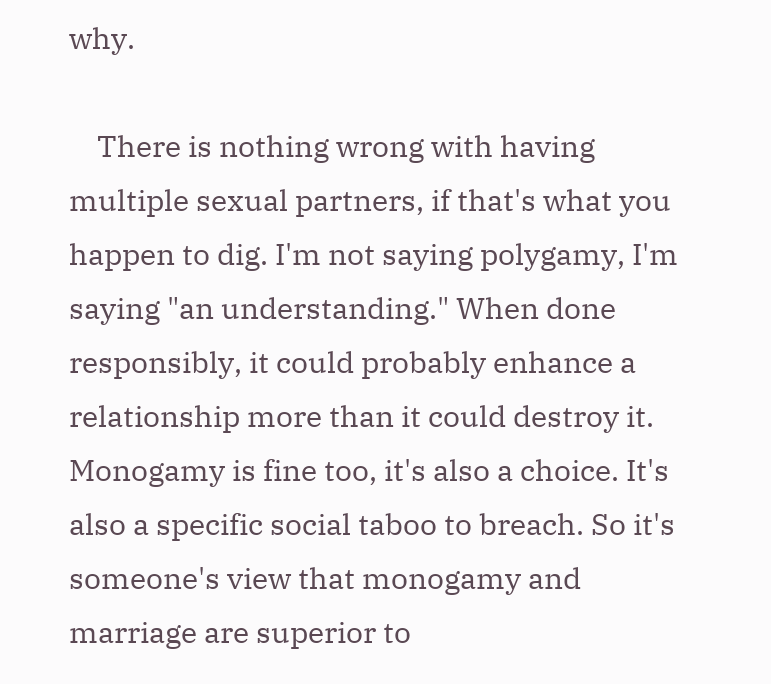why.

    There is nothing wrong with having multiple sexual partners, if that's what you happen to dig. I'm not saying polygamy, I'm saying "an understanding." When done responsibly, it could probably enhance a relationship more than it could destroy it. Monogamy is fine too, it's also a choice. It's also a specific social taboo to breach. So it's someone's view that monogamy and marriage are superior to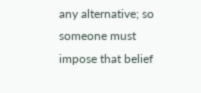any alternative; so someone must impose that belief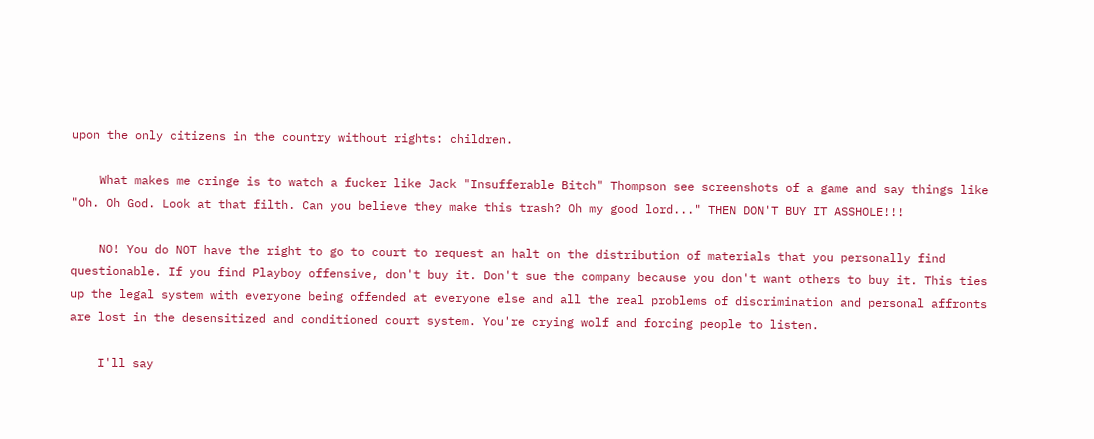upon the only citizens in the country without rights: children.

    What makes me cringe is to watch a fucker like Jack "Insufferable Bitch" Thompson see screenshots of a game and say things like "Oh. Oh God. Look at that filth. Can you believe they make this trash? Oh my good lord..." THEN DON'T BUY IT ASSHOLE!!!

    NO! You do NOT have the right to go to court to request an halt on the distribution of materials that you personally find questionable. If you find Playboy offensive, don't buy it. Don't sue the company because you don't want others to buy it. This ties up the legal system with everyone being offended at everyone else and all the real problems of discrimination and personal affronts are lost in the desensitized and conditioned court system. You're crying wolf and forcing people to listen.

    I'll say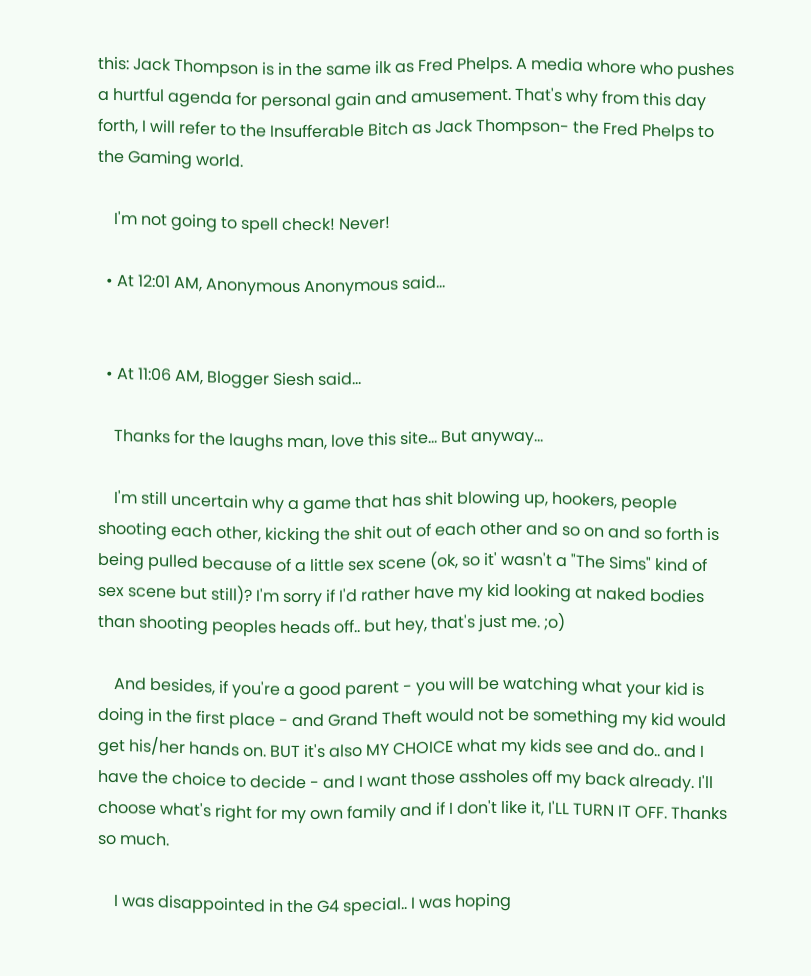this: Jack Thompson is in the same ilk as Fred Phelps. A media whore who pushes a hurtful agenda for personal gain and amusement. That's why from this day forth, I will refer to the Insufferable Bitch as Jack Thompson- the Fred Phelps to the Gaming world.

    I'm not going to spell check! Never!

  • At 12:01 AM, Anonymous Anonymous said…


  • At 11:06 AM, Blogger Siesh said…

    Thanks for the laughs man, love this site... But anyway...

    I'm still uncertain why a game that has shit blowing up, hookers, people shooting each other, kicking the shit out of each other and so on and so forth is being pulled because of a little sex scene (ok, so it' wasn't a "The Sims" kind of sex scene but still)? I'm sorry if I'd rather have my kid looking at naked bodies than shooting peoples heads off.. but hey, that's just me. ;o)

    And besides, if you're a good parent - you will be watching what your kid is doing in the first place - and Grand Theft would not be something my kid would get his/her hands on. BUT it's also MY CHOICE what my kids see and do.. and I have the choice to decide - and I want those assholes off my back already. I'll choose what's right for my own family and if I don't like it, I'LL TURN IT OFF. Thanks so much.

    I was disappointed in the G4 special.. I was hoping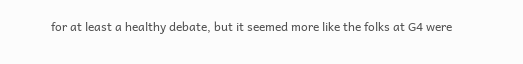for at least a healthy debate, but it seemed more like the folks at G4 were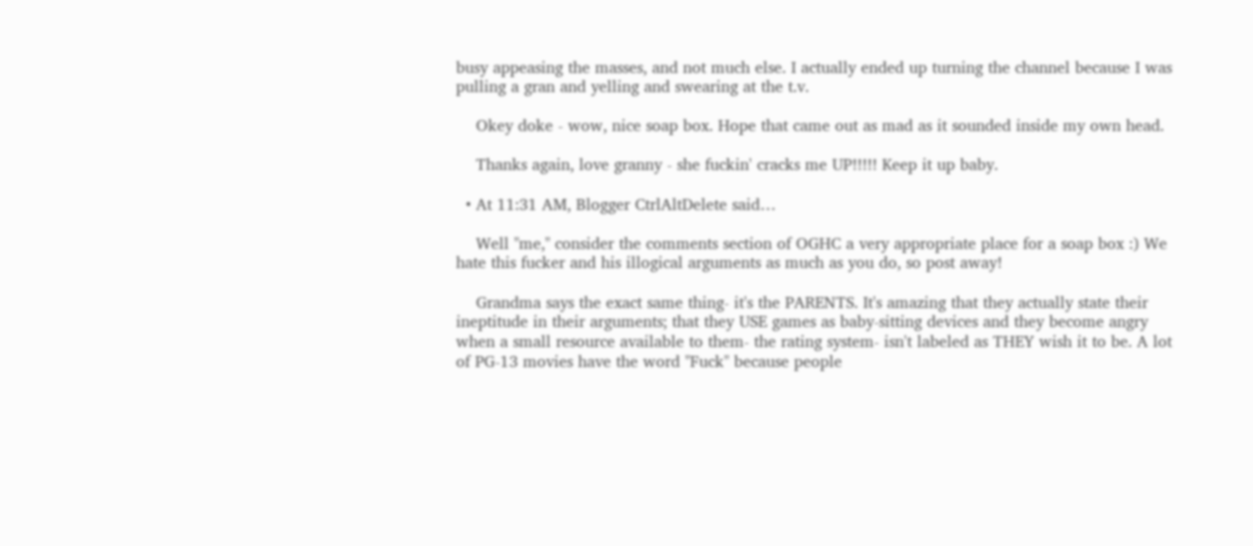busy appeasing the masses, and not much else. I actually ended up turning the channel because I was pulling a gran and yelling and swearing at the t.v.

    Okey doke - wow, nice soap box. Hope that came out as mad as it sounded inside my own head.

    Thanks again, love granny - she fuckin' cracks me UP!!!!! Keep it up baby.

  • At 11:31 AM, Blogger CtrlAltDelete said…

    Well "me," consider the comments section of OGHC a very appropriate place for a soap box :) We hate this fucker and his illogical arguments as much as you do, so post away!

    Grandma says the exact same thing- it's the PARENTS. It's amazing that they actually state their ineptitude in their arguments; that they USE games as baby-sitting devices and they become angry when a small resource available to them- the rating system- isn't labeled as THEY wish it to be. A lot of PG-13 movies have the word "Fuck" because people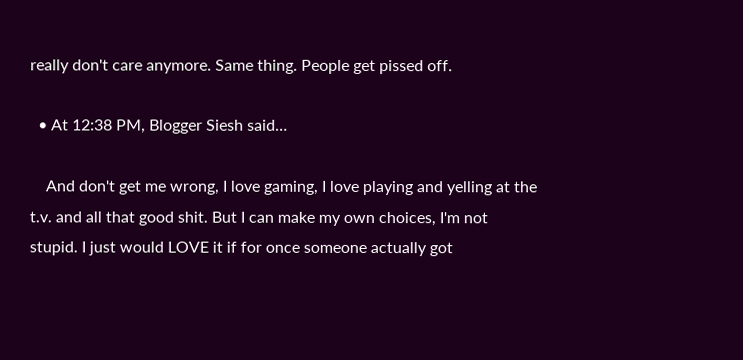really don't care anymore. Same thing. People get pissed off.

  • At 12:38 PM, Blogger Siesh said…

    And don't get me wrong, I love gaming, I love playing and yelling at the t.v. and all that good shit. But I can make my own choices, I'm not stupid. I just would LOVE it if for once someone actually got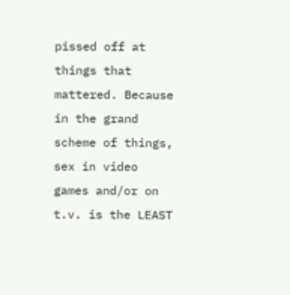pissed off at things that mattered. Because in the grand scheme of things, sex in video games and/or on t.v. is the LEAST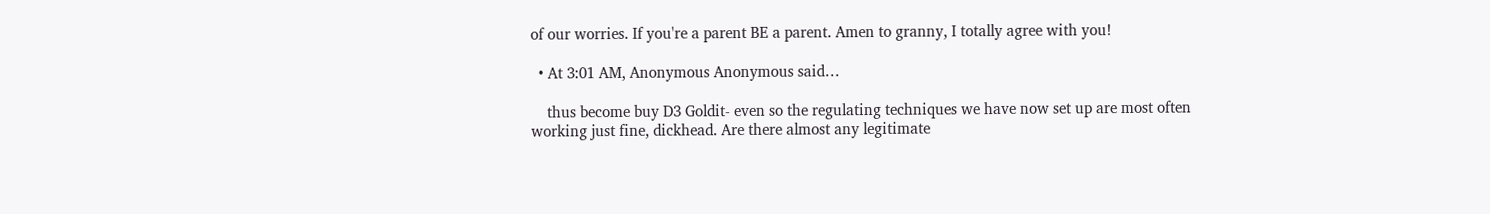of our worries. If you're a parent BE a parent. Amen to granny, I totally agree with you!

  • At 3:01 AM, Anonymous Anonymous said…

    thus become buy D3 Goldit- even so the regulating techniques we have now set up are most often working just fine, dickhead. Are there almost any legitimate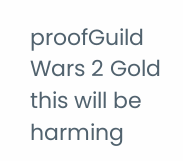proofGuild Wars 2 Gold this will be harming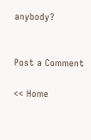anybody?


Post a Comment

<< Home